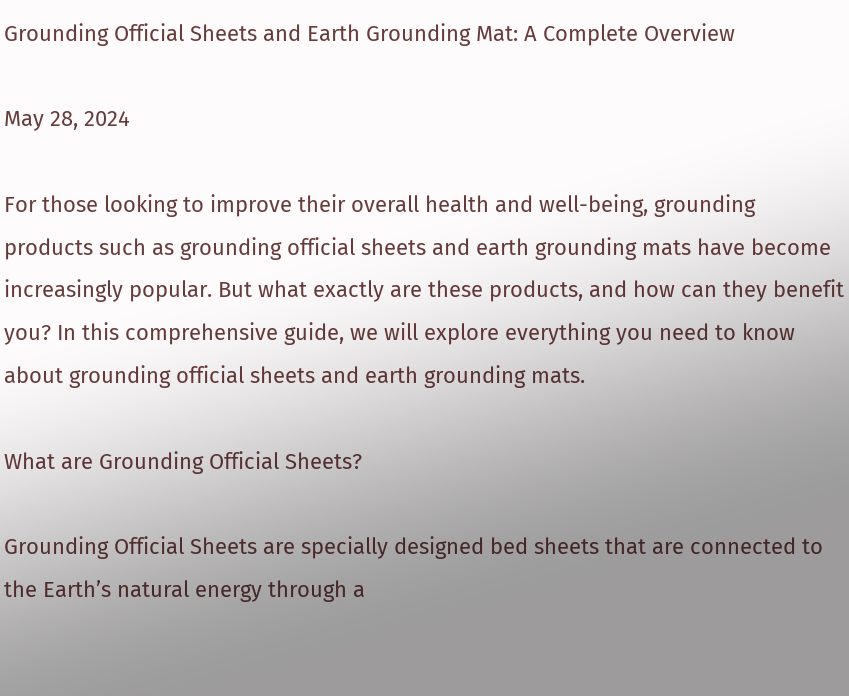Grounding Official Sheets and Earth Grounding Mat: A Complete Overview

May 28, 2024

For those looking to improve their overall health and well-being, grounding products such as grounding official sheets and earth grounding mats have become increasingly popular. But what exactly are these products, and how can they benefit you? In this comprehensive guide, we will explore everything you need to know about grounding official sheets and earth grounding mats.

What are Grounding Official Sheets?

Grounding Official Sheets are specially designed bed sheets that are connected to the Earth’s natural energy through a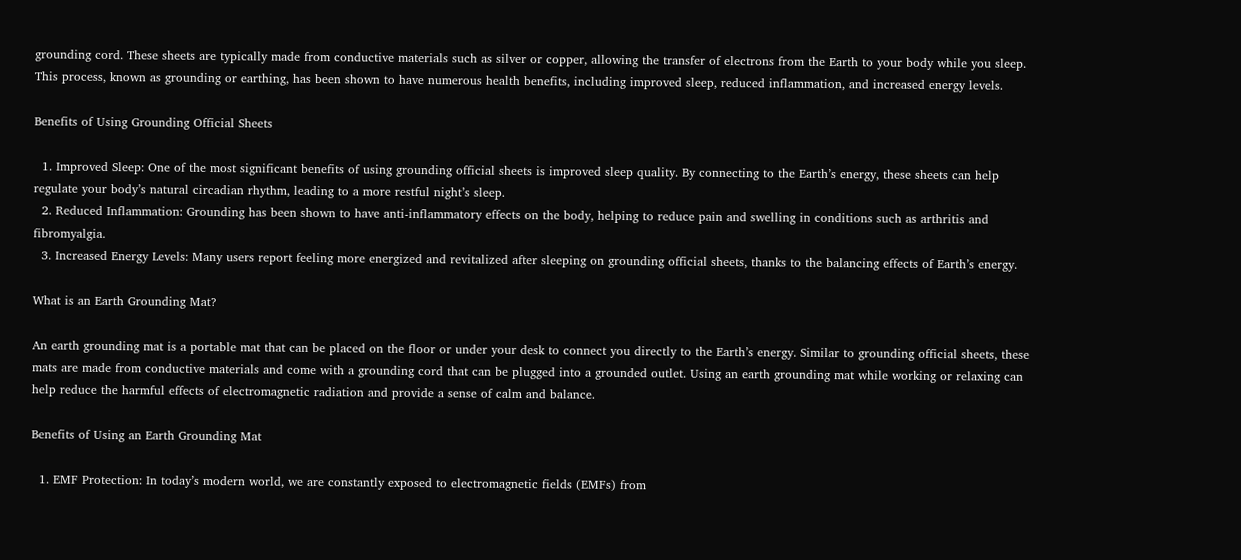grounding cord. These sheets are typically made from conductive materials such as silver or copper, allowing the transfer of electrons from the Earth to your body while you sleep. This process, known as grounding or earthing, has been shown to have numerous health benefits, including improved sleep, reduced inflammation, and increased energy levels.

Benefits of Using Grounding Official Sheets

  1. Improved Sleep: One of the most significant benefits of using grounding official sheets is improved sleep quality. By connecting to the Earth’s energy, these sheets can help regulate your body’s natural circadian rhythm, leading to a more restful night’s sleep.
  2. Reduced Inflammation: Grounding has been shown to have anti-inflammatory effects on the body, helping to reduce pain and swelling in conditions such as arthritis and fibromyalgia.
  3. Increased Energy Levels: Many users report feeling more energized and revitalized after sleeping on grounding official sheets, thanks to the balancing effects of Earth’s energy.

What is an Earth Grounding Mat?

An earth grounding mat is a portable mat that can be placed on the floor or under your desk to connect you directly to the Earth’s energy. Similar to grounding official sheets, these mats are made from conductive materials and come with a grounding cord that can be plugged into a grounded outlet. Using an earth grounding mat while working or relaxing can help reduce the harmful effects of electromagnetic radiation and provide a sense of calm and balance.

Benefits of Using an Earth Grounding Mat

  1. EMF Protection: In today’s modern world, we are constantly exposed to electromagnetic fields (EMFs) from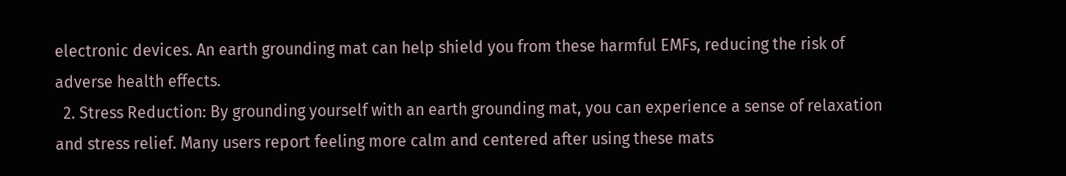electronic devices. An earth grounding mat can help shield you from these harmful EMFs, reducing the risk of adverse health effects.
  2. Stress Reduction: By grounding yourself with an earth grounding mat, you can experience a sense of relaxation and stress relief. Many users report feeling more calm and centered after using these mats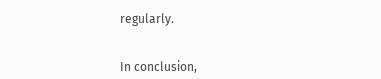regularly.


In conclusion,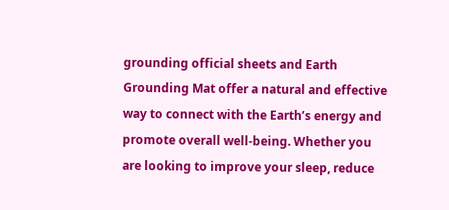grounding official sheets and Earth Grounding Mat offer a natural and effective way to connect with the Earth’s energy and promote overall well-being. Whether you are looking to improve your sleep, reduce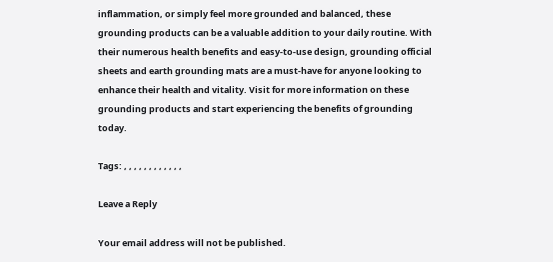inflammation, or simply feel more grounded and balanced, these grounding products can be a valuable addition to your daily routine. With their numerous health benefits and easy-to-use design, grounding official sheets and earth grounding mats are a must-have for anyone looking to enhance their health and vitality. Visit for more information on these grounding products and start experiencing the benefits of grounding today.

Tags: , , , , , , , , , , , ,

Leave a Reply

Your email address will not be published.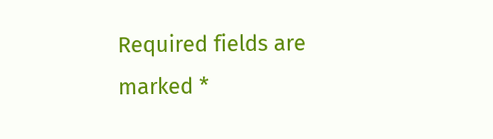Required fields are marked *